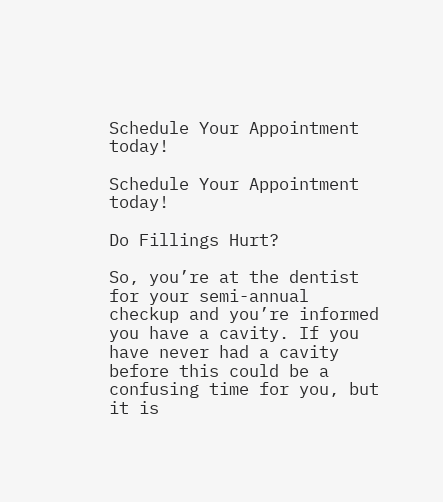Schedule Your Appointment today!

Schedule Your Appointment today!

Do Fillings Hurt?

So, you’re at the dentist for your semi-annual checkup and you’re informed you have a cavity. If you have never had a cavity before this could be a confusing time for you, but it is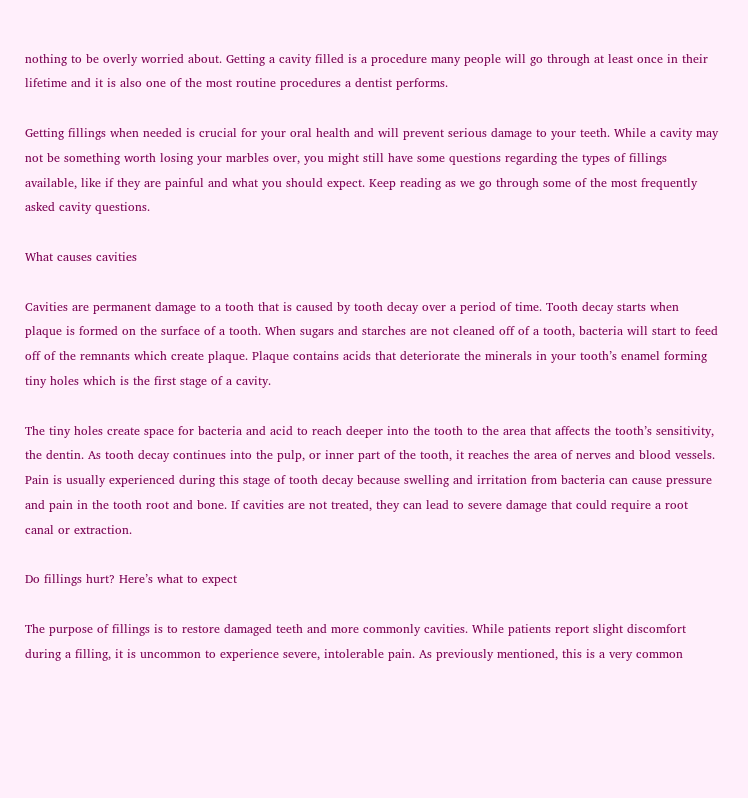nothing to be overly worried about. Getting a cavity filled is a procedure many people will go through at least once in their lifetime and it is also one of the most routine procedures a dentist performs.

Getting fillings when needed is crucial for your oral health and will prevent serious damage to your teeth. While a cavity may not be something worth losing your marbles over, you might still have some questions regarding the types of fillings available, like if they are painful and what you should expect. Keep reading as we go through some of the most frequently asked cavity questions.

What causes cavities

Cavities are permanent damage to a tooth that is caused by tooth decay over a period of time. Tooth decay starts when plaque is formed on the surface of a tooth. When sugars and starches are not cleaned off of a tooth, bacteria will start to feed off of the remnants which create plaque. Plaque contains acids that deteriorate the minerals in your tooth’s enamel forming tiny holes which is the first stage of a cavity.

The tiny holes create space for bacteria and acid to reach deeper into the tooth to the area that affects the tooth’s sensitivity, the dentin. As tooth decay continues into the pulp, or inner part of the tooth, it reaches the area of nerves and blood vessels. Pain is usually experienced during this stage of tooth decay because swelling and irritation from bacteria can cause pressure and pain in the tooth root and bone. If cavities are not treated, they can lead to severe damage that could require a root canal or extraction.

Do fillings hurt? Here’s what to expect

The purpose of fillings is to restore damaged teeth and more commonly cavities. While patients report slight discomfort during a filling, it is uncommon to experience severe, intolerable pain. As previously mentioned, this is a very common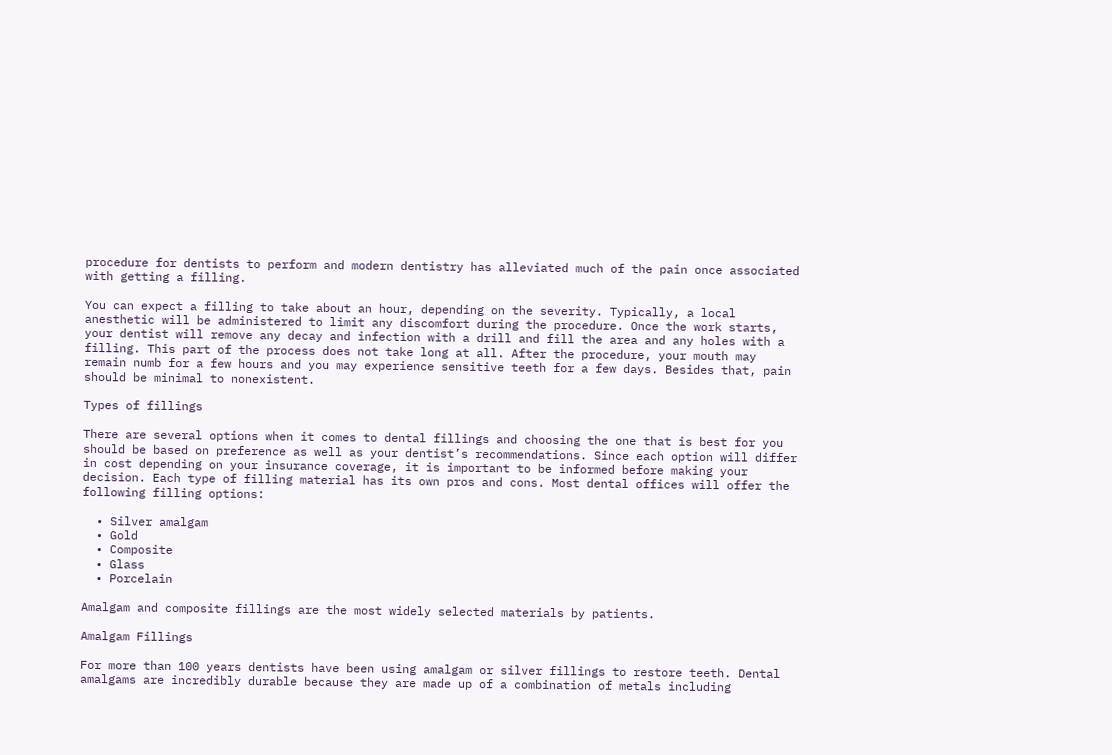procedure for dentists to perform and modern dentistry has alleviated much of the pain once associated with getting a filling.

You can expect a filling to take about an hour, depending on the severity. Typically, a local anesthetic will be administered to limit any discomfort during the procedure. Once the work starts, your dentist will remove any decay and infection with a drill and fill the area and any holes with a filling. This part of the process does not take long at all. After the procedure, your mouth may remain numb for a few hours and you may experience sensitive teeth for a few days. Besides that, pain should be minimal to nonexistent.

Types of fillings

There are several options when it comes to dental fillings and choosing the one that is best for you should be based on preference as well as your dentist’s recommendations. Since each option will differ in cost depending on your insurance coverage, it is important to be informed before making your decision. Each type of filling material has its own pros and cons. Most dental offices will offer the following filling options:

  • Silver amalgam
  • Gold
  • Composite
  • Glass
  • Porcelain

Amalgam and composite fillings are the most widely selected materials by patients.

Amalgam Fillings

For more than 100 years dentists have been using amalgam or silver fillings to restore teeth. Dental amalgams are incredibly durable because they are made up of a combination of metals including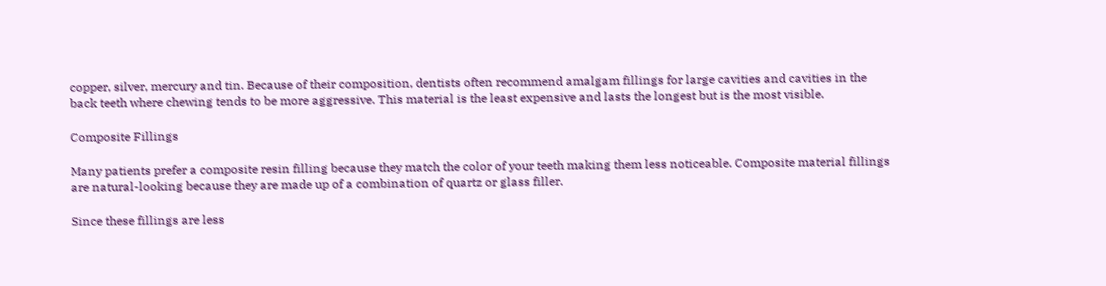copper, silver, mercury and tin. Because of their composition, dentists often recommend amalgam fillings for large cavities and cavities in the back teeth where chewing tends to be more aggressive. This material is the least expensive and lasts the longest but is the most visible.

Composite Fillings

Many patients prefer a composite resin filling because they match the color of your teeth making them less noticeable. Composite material fillings are natural-looking because they are made up of a combination of quartz or glass filler.

Since these fillings are less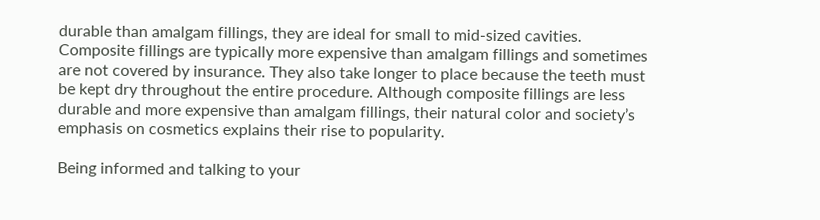durable than amalgam fillings, they are ideal for small to mid-sized cavities. Composite fillings are typically more expensive than amalgam fillings and sometimes are not covered by insurance. They also take longer to place because the teeth must be kept dry throughout the entire procedure. Although composite fillings are less durable and more expensive than amalgam fillings, their natural color and society’s emphasis on cosmetics explains their rise to popularity.

Being informed and talking to your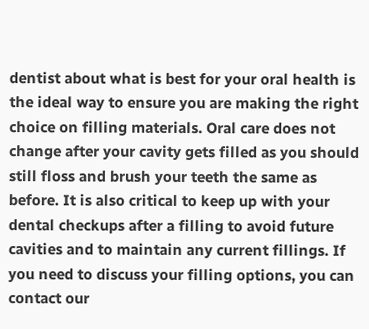dentist about what is best for your oral health is the ideal way to ensure you are making the right choice on filling materials. Oral care does not change after your cavity gets filled as you should still floss and brush your teeth the same as before. It is also critical to keep up with your dental checkups after a filling to avoid future cavities and to maintain any current fillings. If you need to discuss your filling options, you can contact our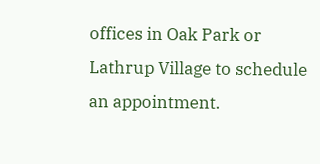offices in Oak Park or Lathrup Village to schedule an appointment.